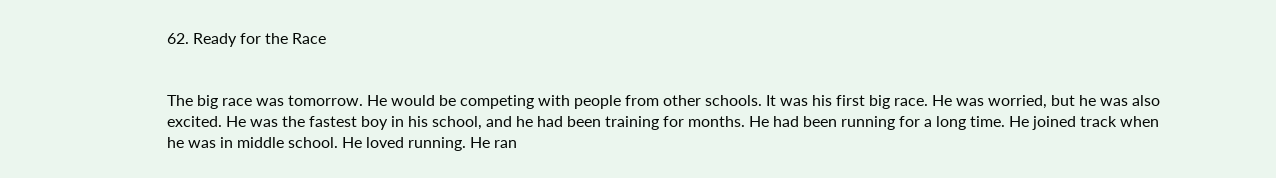62. Ready for the Race


The big race was tomorrow. He would be competing with people from other schools. It was his first big race. He was worried, but he was also excited. He was the fastest boy in his school, and he had been training for months. He had been running for a long time. He joined track when he was in middle school. He loved running. He ran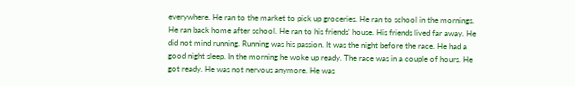everywhere. He ran to the market to pick up groceries. He ran to school in the mornings. He ran back home after school. He ran to his friends' house. His friends lived far away. He did not mind running. Running was his passion. It was the night before the race. He had a good night sleep. In the morning he woke up ready. The race was in a couple of hours. He got ready. He was not nervous anymore. He was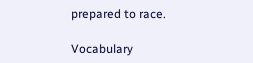prepared to race.

Vocabulary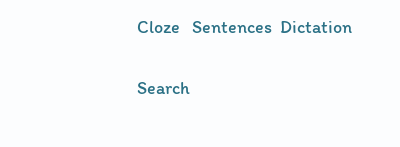Cloze   Sentences  Dictation

Search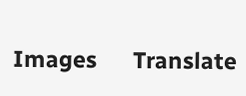Images      Translate